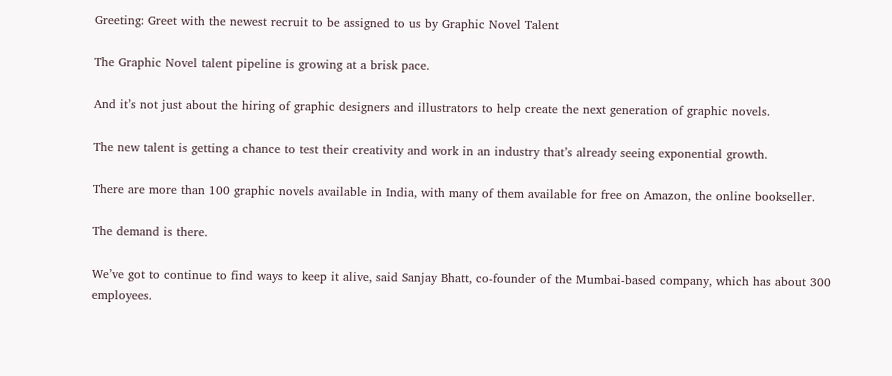Greeting: Greet with the newest recruit to be assigned to us by Graphic Novel Talent

The Graphic Novel talent pipeline is growing at a brisk pace.

And it’s not just about the hiring of graphic designers and illustrators to help create the next generation of graphic novels.

The new talent is getting a chance to test their creativity and work in an industry that’s already seeing exponential growth.

There are more than 100 graphic novels available in India, with many of them available for free on Amazon, the online bookseller.

The demand is there.

We’ve got to continue to find ways to keep it alive, said Sanjay Bhatt, co-founder of the Mumbai-based company, which has about 300 employees.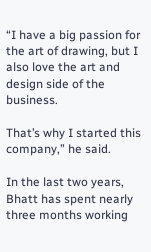“I have a big passion for the art of drawing, but I also love the art and design side of the business.

That’s why I started this company,” he said.

In the last two years, Bhatt has spent nearly three months working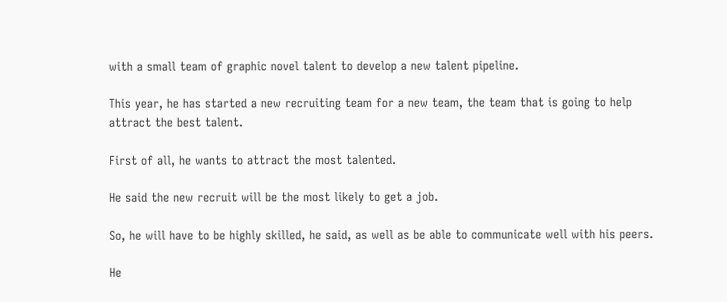with a small team of graphic novel talent to develop a new talent pipeline.

This year, he has started a new recruiting team for a new team, the team that is going to help attract the best talent.

First of all, he wants to attract the most talented.

He said the new recruit will be the most likely to get a job.

So, he will have to be highly skilled, he said, as well as be able to communicate well with his peers.

He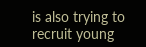is also trying to recruit young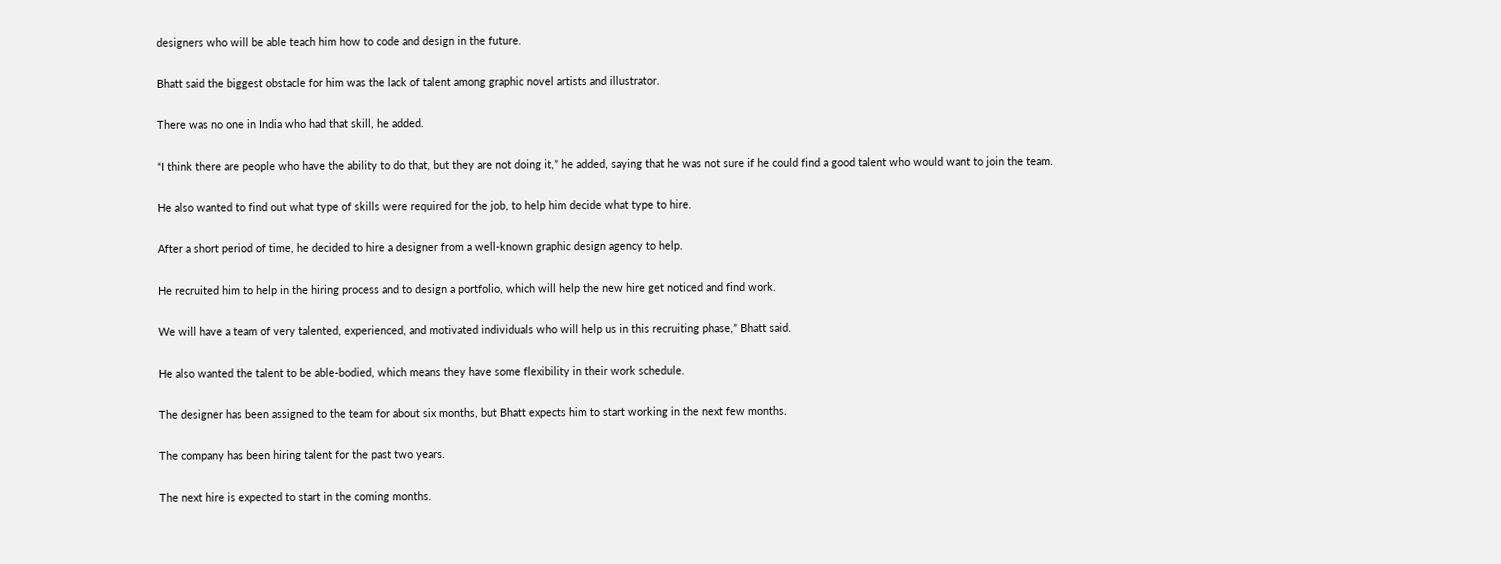designers who will be able teach him how to code and design in the future.

Bhatt said the biggest obstacle for him was the lack of talent among graphic novel artists and illustrator.

There was no one in India who had that skill, he added.

“I think there are people who have the ability to do that, but they are not doing it,” he added, saying that he was not sure if he could find a good talent who would want to join the team.

He also wanted to find out what type of skills were required for the job, to help him decide what type to hire.

After a short period of time, he decided to hire a designer from a well-known graphic design agency to help.

He recruited him to help in the hiring process and to design a portfolio, which will help the new hire get noticed and find work.

We will have a team of very talented, experienced, and motivated individuals who will help us in this recruiting phase,” Bhatt said.

He also wanted the talent to be able-bodied, which means they have some flexibility in their work schedule.

The designer has been assigned to the team for about six months, but Bhatt expects him to start working in the next few months.

The company has been hiring talent for the past two years.

The next hire is expected to start in the coming months.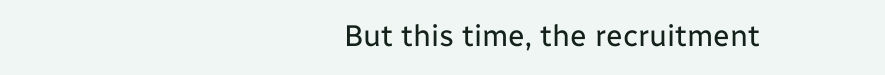But this time, the recruitment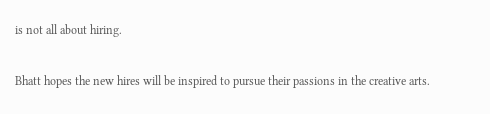is not all about hiring.

Bhatt hopes the new hires will be inspired to pursue their passions in the creative arts.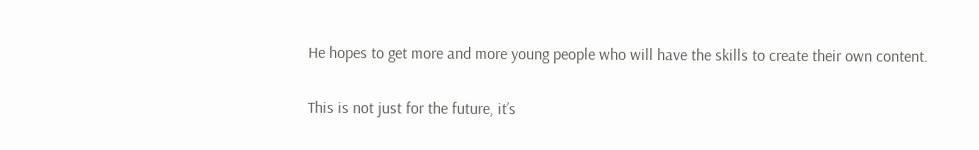He hopes to get more and more young people who will have the skills to create their own content.

This is not just for the future, it’s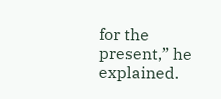for the present,” he explained.